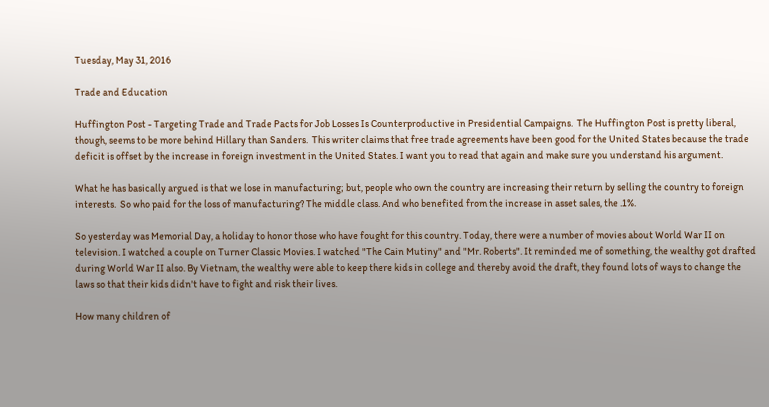Tuesday, May 31, 2016

Trade and Education

Huffington Post - Targeting Trade and Trade Pacts for Job Losses Is Counterproductive in Presidential Campaigns.  The Huffington Post is pretty liberal, though, seems to be more behind Hillary than Sanders.  This writer claims that free trade agreements have been good for the United States because the trade deficit is offset by the increase in foreign investment in the United States. I want you to read that again and make sure you understand his argument.

What he has basically argued is that we lose in manufacturing; but, people who own the country are increasing their return by selling the country to foreign interests.  So who paid for the loss of manufacturing? The middle class. And who benefited from the increase in asset sales, the .1%.

So yesterday was Memorial Day, a holiday to honor those who have fought for this country. Today, there were a number of movies about World War II on television. I watched a couple on Turner Classic Movies. I watched "The Cain Mutiny" and "Mr. Roberts". It reminded me of something, the wealthy got drafted during World War II also. By Vietnam, the wealthy were able to keep there kids in college and thereby avoid the draft, they found lots of ways to change the laws so that their kids didn't have to fight and risk their lives.

How many children of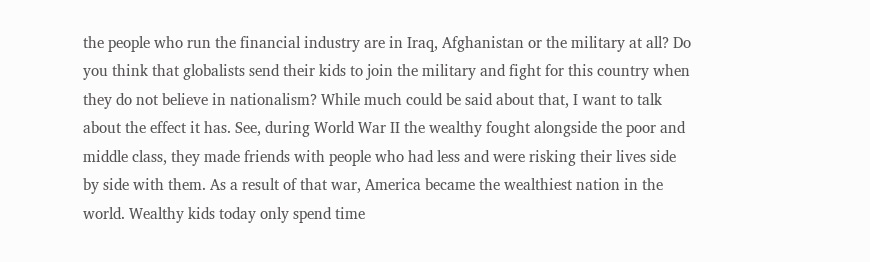the people who run the financial industry are in Iraq, Afghanistan or the military at all? Do you think that globalists send their kids to join the military and fight for this country when they do not believe in nationalism? While much could be said about that, I want to talk about the effect it has. See, during World War II the wealthy fought alongside the poor and middle class, they made friends with people who had less and were risking their lives side by side with them. As a result of that war, America became the wealthiest nation in the world. Wealthy kids today only spend time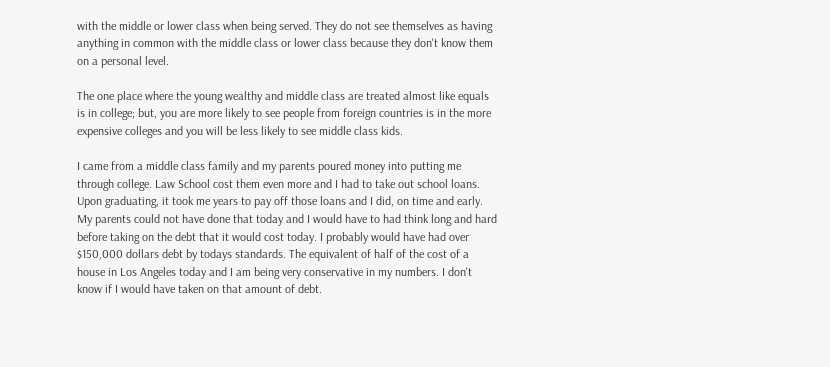with the middle or lower class when being served. They do not see themselves as having anything in common with the middle class or lower class because they don't know them on a personal level.

The one place where the young wealthy and middle class are treated almost like equals is in college; but, you are more likely to see people from foreign countries is in the more expensive colleges and you will be less likely to see middle class kids.

I came from a middle class family and my parents poured money into putting me through college. Law School cost them even more and I had to take out school loans. Upon graduating, it took me years to pay off those loans and I did, on time and early. My parents could not have done that today and I would have to had think long and hard before taking on the debt that it would cost today. I probably would have had over $150,000 dollars debt by todays standards. The equivalent of half of the cost of a house in Los Angeles today and I am being very conservative in my numbers. I don't know if I would have taken on that amount of debt.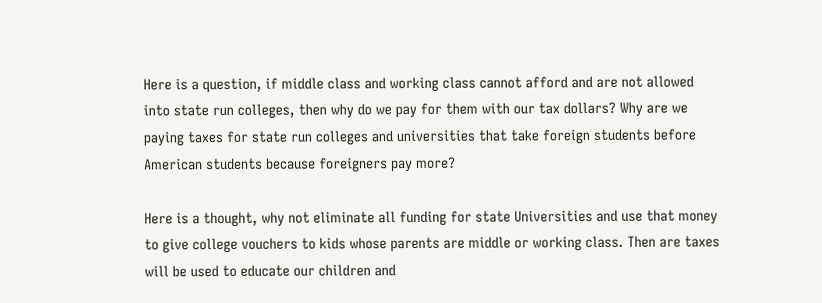Here is a question, if middle class and working class cannot afford and are not allowed into state run colleges, then why do we pay for them with our tax dollars? Why are we paying taxes for state run colleges and universities that take foreign students before American students because foreigners pay more?

Here is a thought, why not eliminate all funding for state Universities and use that money to give college vouchers to kids whose parents are middle or working class. Then are taxes will be used to educate our children and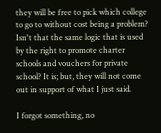they will be free to pick which college to go to without cost being a problem? Isn't that the same logic that is used by the right to promote charter schools and vouchers for private school? It is; but, they will not come out in support of what I just said.

I forgot something, no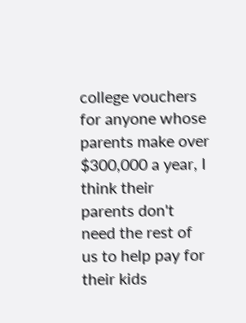college vouchers for anyone whose parents make over $300,000 a year, I think their parents don't need the rest of us to help pay for their kids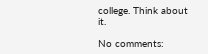college. Think about it.

No comments: